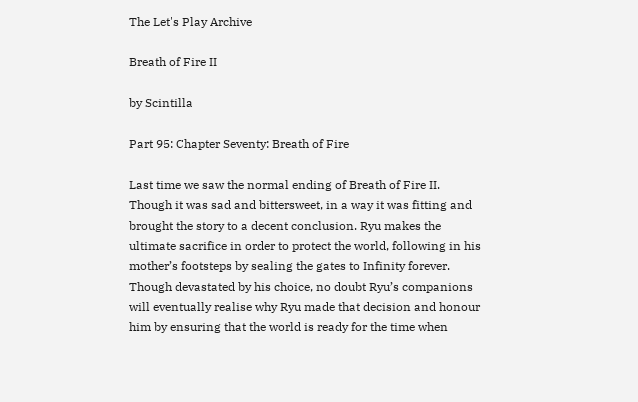The Let's Play Archive

Breath of Fire II

by Scintilla

Part 95: Chapter Seventy: Breath of Fire

Last time we saw the normal ending of Breath of Fire II. Though it was sad and bittersweet, in a way it was fitting and brought the story to a decent conclusion. Ryu makes the ultimate sacrifice in order to protect the world, following in his mother’s footsteps by sealing the gates to Infinity forever. Though devastated by his choice, no doubt Ryu’s companions will eventually realise why Ryu made that decision and honour him by ensuring that the world is ready for the time when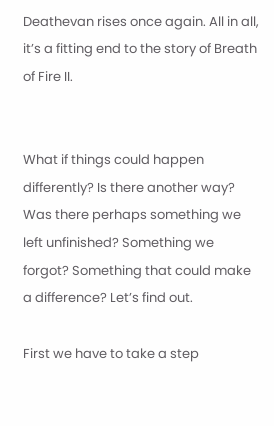Deathevan rises once again. All in all, it’s a fitting end to the story of Breath of Fire II.


What if things could happen differently? Is there another way? Was there perhaps something we left unfinished? Something we forgot? Something that could make a difference? Let’s find out.

First we have to take a step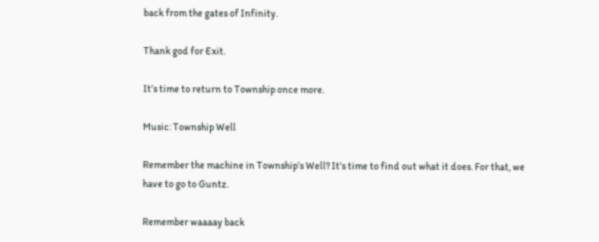back from the gates of Infinity.

Thank god for Exit.

It’s time to return to Township once more.

Music: Township Well

Remember the machine in Township’s Well? It’s time to find out what it does. For that, we have to go to Guntz.

Remember waaaay back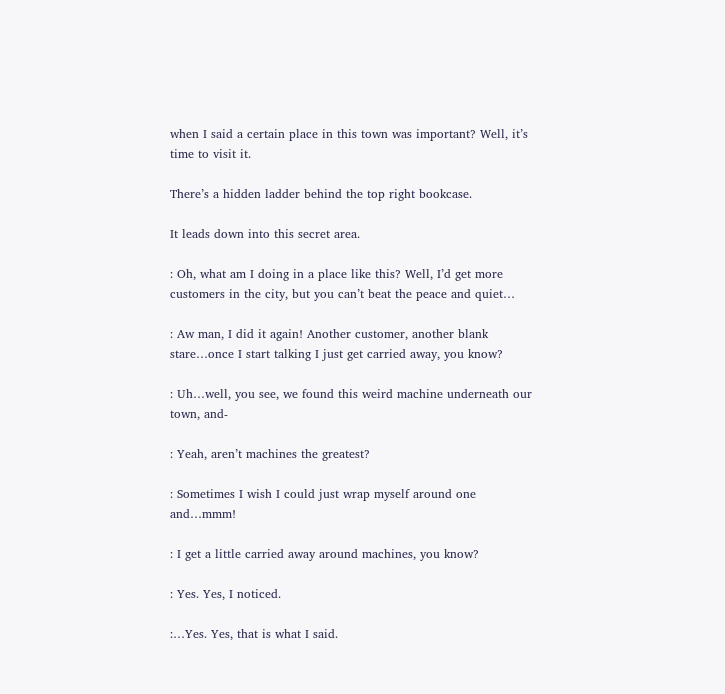when I said a certain place in this town was important? Well, it’s time to visit it.

There’s a hidden ladder behind the top right bookcase.

It leads down into this secret area.

: Oh, what am I doing in a place like this? Well, I’d get more customers in the city, but you can’t beat the peace and quiet…

: Aw man, I did it again! Another customer, another blank stare…once I start talking I just get carried away, you know?

: Uh…well, you see, we found this weird machine underneath our town, and-

: Yeah, aren’t machines the greatest?

: Sometimes I wish I could just wrap myself around one and…mmm!

: I get a little carried away around machines, you know?

: Yes. Yes, I noticed.

:…Yes. Yes, that is what I said.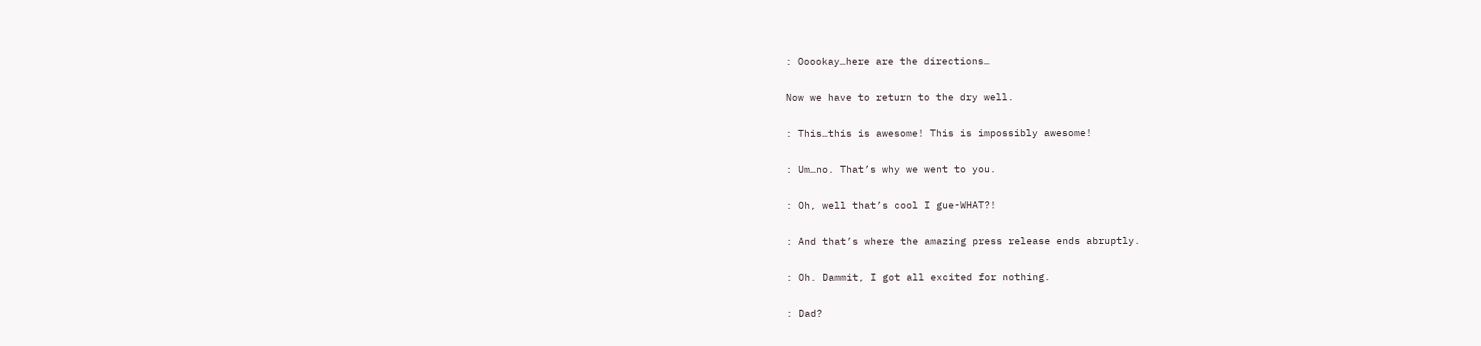: Ooookay…here are the directions…

Now we have to return to the dry well.

: This…this is awesome! This is impossibly awesome!

: Um…no. That’s why we went to you.

: Oh, well that’s cool I gue-WHAT?!

: And that’s where the amazing press release ends abruptly.

: Oh. Dammit, I got all excited for nothing.

: Dad?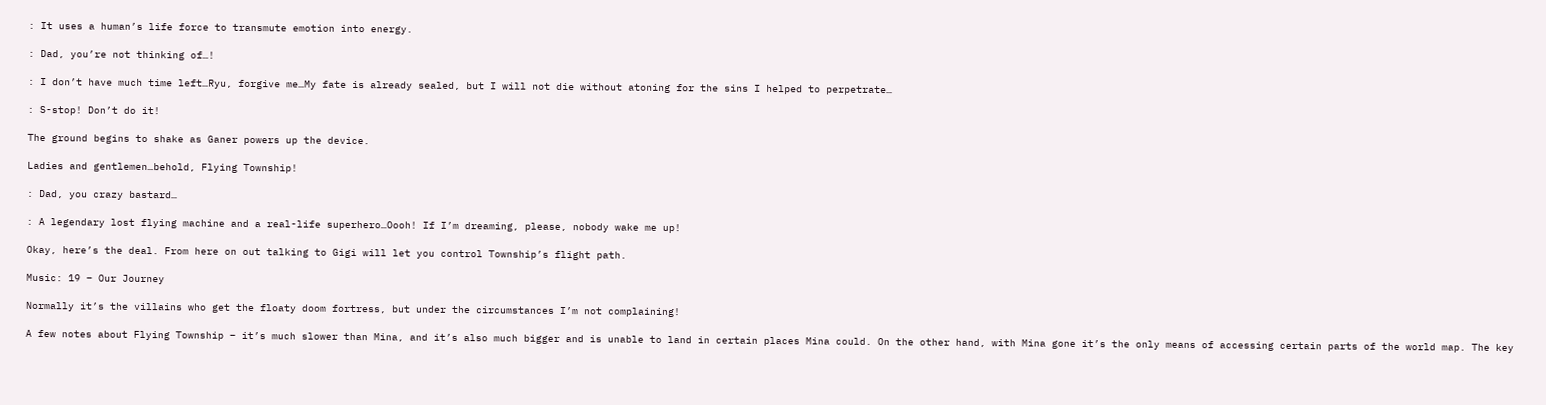: It uses a human’s life force to transmute emotion into energy.

: Dad, you’re not thinking of…!

: I don’t have much time left…Ryu, forgive me…My fate is already sealed, but I will not die without atoning for the sins I helped to perpetrate…

: S-stop! Don’t do it!

The ground begins to shake as Ganer powers up the device.

Ladies and gentlemen…behold, Flying Township!

: Dad, you crazy bastard…

: A legendary lost flying machine and a real-life superhero…Oooh! If I’m dreaming, please, nobody wake me up!

Okay, here’s the deal. From here on out talking to Gigi will let you control Township’s flight path.

Music: 19 – Our Journey

Normally it’s the villains who get the floaty doom fortress, but under the circumstances I’m not complaining!

A few notes about Flying Township – it’s much slower than Mina, and it’s also much bigger and is unable to land in certain places Mina could. On the other hand, with Mina gone it’s the only means of accessing certain parts of the world map. The key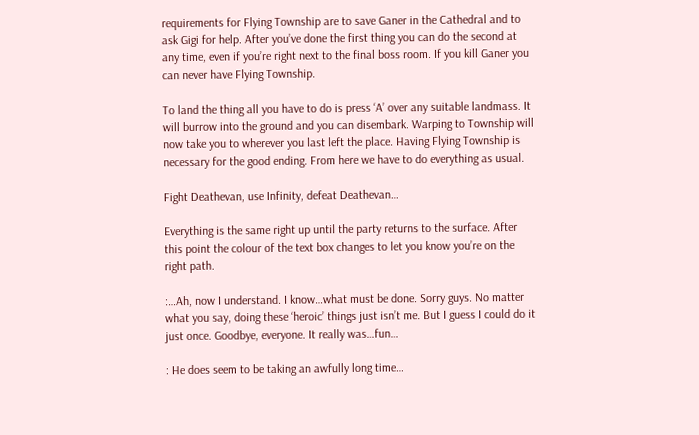requirements for Flying Township are to save Ganer in the Cathedral and to ask Gigi for help. After you’ve done the first thing you can do the second at any time, even if you’re right next to the final boss room. If you kill Ganer you can never have Flying Township.

To land the thing all you have to do is press ‘A’ over any suitable landmass. It will burrow into the ground and you can disembark. Warping to Township will now take you to wherever you last left the place. Having Flying Township is necessary for the good ending. From here we have to do everything as usual.

Fight Deathevan, use Infinity, defeat Deathevan…

Everything is the same right up until the party returns to the surface. After this point the colour of the text box changes to let you know you’re on the right path.

:…Ah, now I understand. I know…what must be done. Sorry guys. No matter what you say, doing these ‘heroic’ things just isn’t me. But I guess I could do it just once. Goodbye, everyone. It really was…fun…

: He does seem to be taking an awfully long time…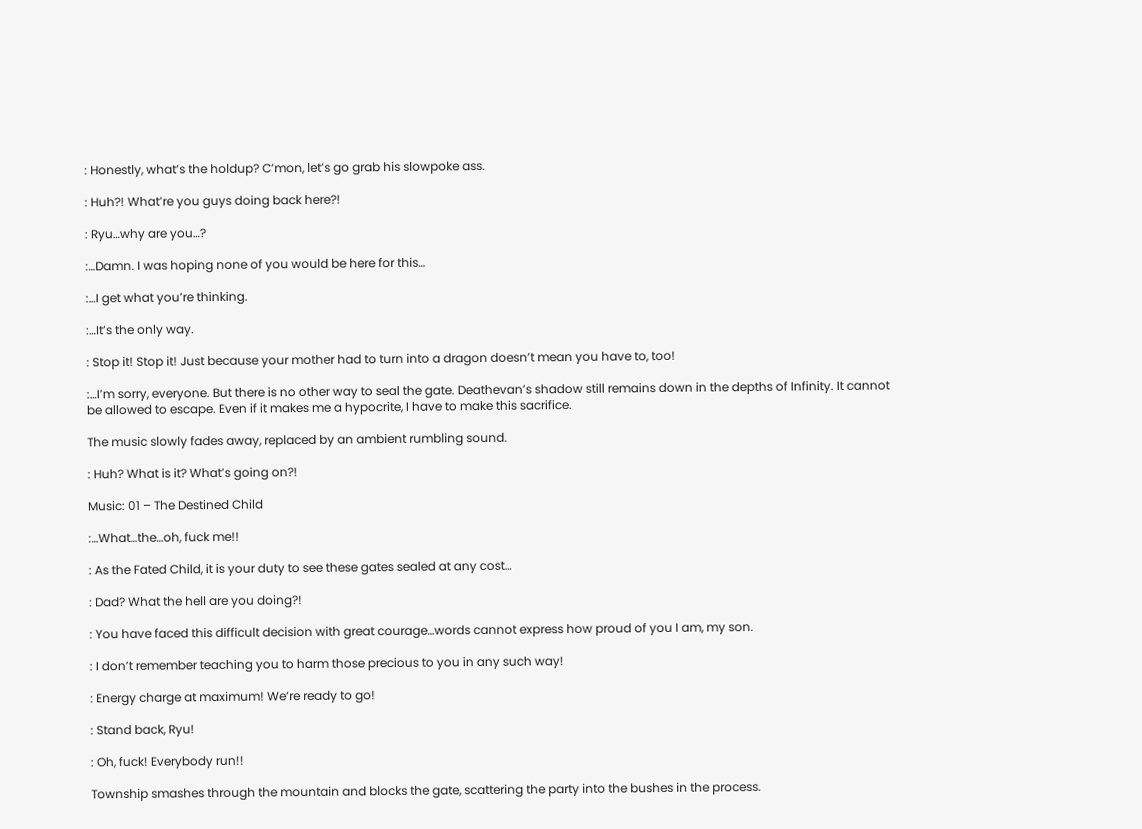: Honestly, what’s the holdup? C’mon, let’s go grab his slowpoke ass.

: Huh?! What’re you guys doing back here?!

: Ryu…why are you…?

:…Damn. I was hoping none of you would be here for this…

:…I get what you’re thinking.

:…It’s the only way.

: Stop it! Stop it! Just because your mother had to turn into a dragon doesn’t mean you have to, too!

:…I’m sorry, everyone. But there is no other way to seal the gate. Deathevan’s shadow still remains down in the depths of Infinity. It cannot be allowed to escape. Even if it makes me a hypocrite, I have to make this sacrifice.

The music slowly fades away, replaced by an ambient rumbling sound.

: Huh? What is it? What’s going on?!

Music: 01 – The Destined Child

:…What…the…oh, fuck me!!

: As the Fated Child, it is your duty to see these gates sealed at any cost…

: Dad? What the hell are you doing?!

: You have faced this difficult decision with great courage…words cannot express how proud of you I am, my son.

: I don’t remember teaching you to harm those precious to you in any such way!

: Energy charge at maximum! We’re ready to go!

: Stand back, Ryu!

: Oh, fuck! Everybody run!!

Township smashes through the mountain and blocks the gate, scattering the party into the bushes in the process.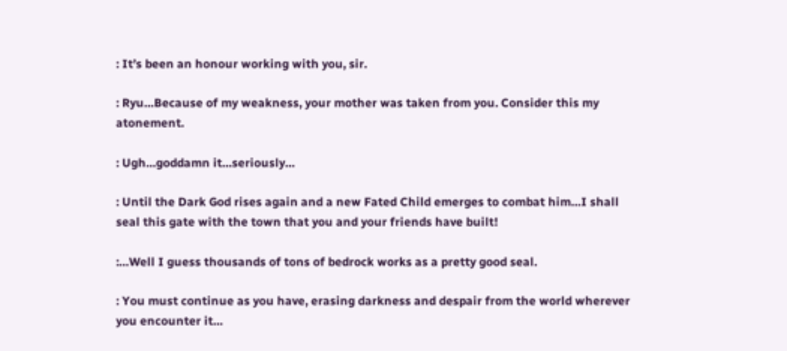: It’s been an honour working with you, sir.

: Ryu…Because of my weakness, your mother was taken from you. Consider this my atonement.

: Ugh…goddamn it…seriously…

: Until the Dark God rises again and a new Fated Child emerges to combat him…I shall seal this gate with the town that you and your friends have built!

:…Well I guess thousands of tons of bedrock works as a pretty good seal.

: You must continue as you have, erasing darkness and despair from the world wherever you encounter it…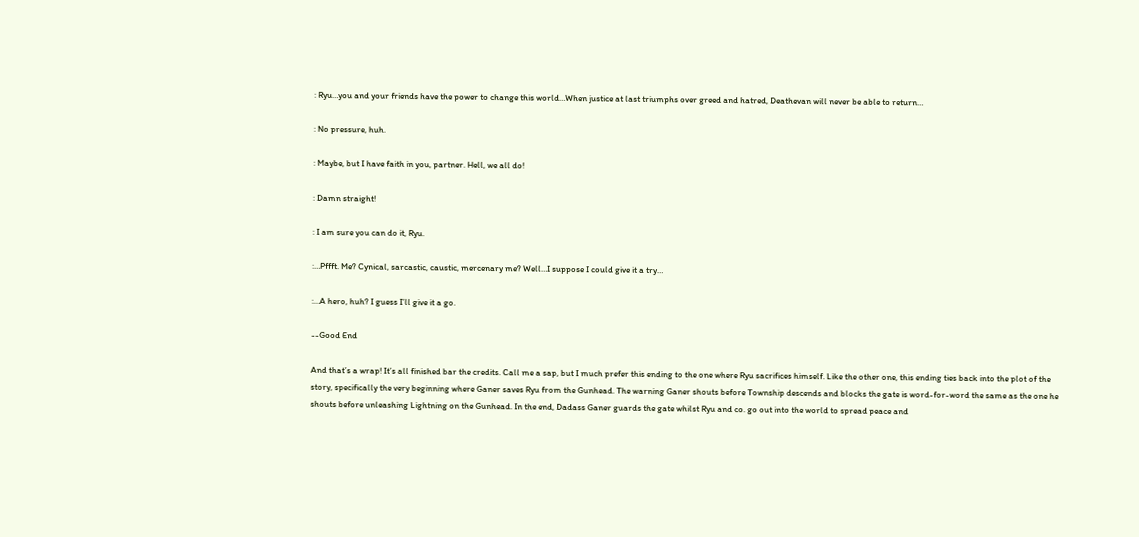: Ryu…you and your friends have the power to change this world…When justice at last triumphs over greed and hatred, Deathevan will never be able to return…

: No pressure, huh.

: Maybe, but I have faith in you, partner. Hell, we all do!

: Damn straight!

: I am sure you can do it, Ryu.

:…Pffft. Me? Cynical, sarcastic, caustic, mercenary me? Well…I suppose I could give it a try…

:…A hero, huh? I guess I’ll give it a go.

--Good End

And that’s a wrap! It’s all finished bar the credits. Call me a sap, but I much prefer this ending to the one where Ryu sacrifices himself. Like the other one, this ending ties back into the plot of the story, specifically the very beginning where Ganer saves Ryu from the Gunhead. The warning Ganer shouts before Township descends and blocks the gate is word-for-word the same as the one he shouts before unleashing Lightning on the Gunhead. In the end, Dadass Ganer guards the gate whilst Ryu and co. go out into the world to spread peace and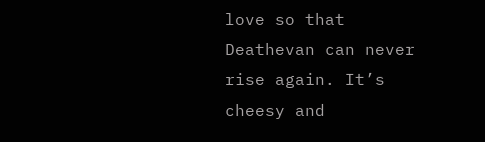love so that Deathevan can never rise again. It’s cheesy and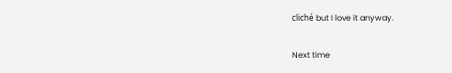cliché but I love it anyway.

Next time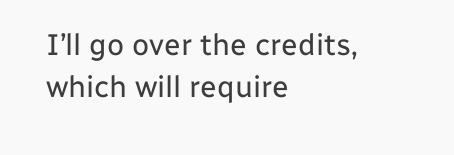I’ll go over the credits, which will require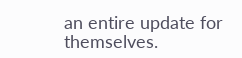an entire update for themselves.